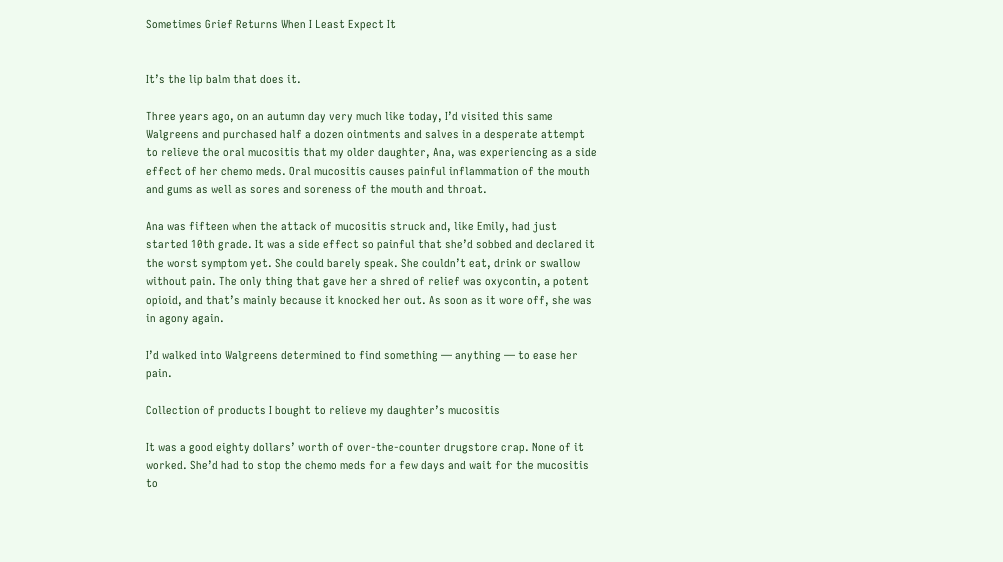Sometimes Grief Returns When I Least Expect It


It’s the lip balm that does it.

Three years ago, on an autumn day very much like today, I’d visited this same Walgreens and purchased half a dozen ointments and salves in a desperate attempt to relieve the oral mucositis that my older daughter, Ana, was experiencing as a side effect of her chemo meds. Oral mucositis causes painful inflammation of the mouth and gums as well as sores and soreness of the mouth and throat.

Ana was fifteen when the attack of mucositis struck and, like Emily, had just started 10th grade. It was a side effect so painful that she’d sobbed and declared it the worst symptom yet. She could barely speak. She couldn’t eat, drink or swallow without pain. The only thing that gave her a shred of relief was oxycontin, a potent opioid, and that’s mainly because it knocked her out. As soon as it wore off, she was in agony again.

I’d walked into Walgreens determined to find something — anything — to ease her pain.

Collection of products I bought to relieve my daughter’s mucositis

It was a good eighty dollars’ worth of over-the-counter drugstore crap. None of it worked. She’d had to stop the chemo meds for a few days and wait for the mucositis to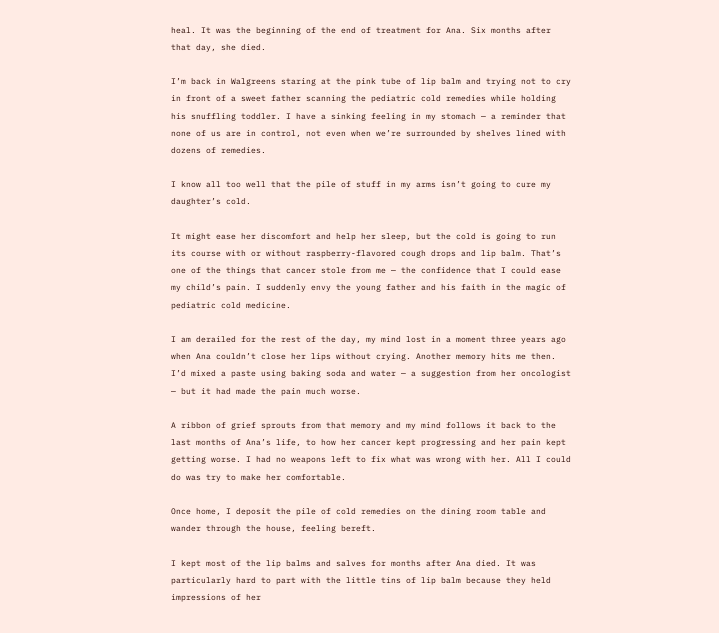heal. It was the beginning of the end of treatment for Ana. Six months after that day, she died.

I’m back in Walgreens staring at the pink tube of lip balm and trying not to cry in front of a sweet father scanning the pediatric cold remedies while holding his snuffling toddler. I have a sinking feeling in my stomach — a reminder that none of us are in control, not even when we’re surrounded by shelves lined with dozens of remedies.

I know all too well that the pile of stuff in my arms isn’t going to cure my daughter’s cold.

It might ease her discomfort and help her sleep, but the cold is going to run its course with or without raspberry-flavored cough drops and lip balm. That’s one of the things that cancer stole from me — the confidence that I could ease my child’s pain. I suddenly envy the young father and his faith in the magic of pediatric cold medicine.

I am derailed for the rest of the day, my mind lost in a moment three years ago when Ana couldn’t close her lips without crying. Another memory hits me then. I’d mixed a paste using baking soda and water — a suggestion from her oncologist — but it had made the pain much worse.

A ribbon of grief sprouts from that memory and my mind follows it back to the last months of Ana’s life, to how her cancer kept progressing and her pain kept getting worse. I had no weapons left to fix what was wrong with her. All I could do was try to make her comfortable.

Once home, I deposit the pile of cold remedies on the dining room table and wander through the house, feeling bereft.

I kept most of the lip balms and salves for months after Ana died. It was particularly hard to part with the little tins of lip balm because they held impressions of her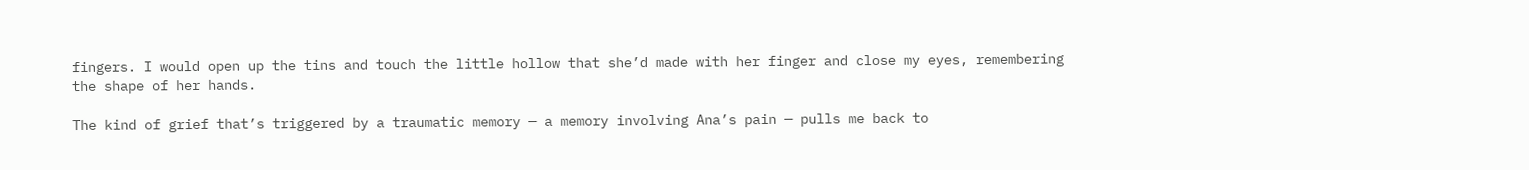fingers. I would open up the tins and touch the little hollow that she’d made with her finger and close my eyes, remembering the shape of her hands.

The kind of grief that’s triggered by a traumatic memory — a memory involving Ana’s pain — pulls me back to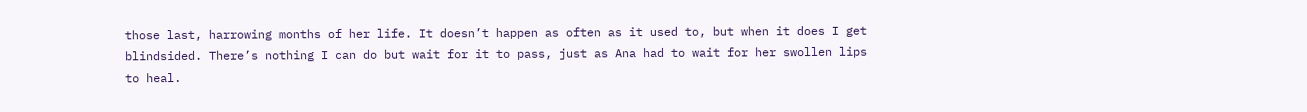those last, harrowing months of her life. It doesn’t happen as often as it used to, but when it does I get blindsided. There’s nothing I can do but wait for it to pass, just as Ana had to wait for her swollen lips to heal.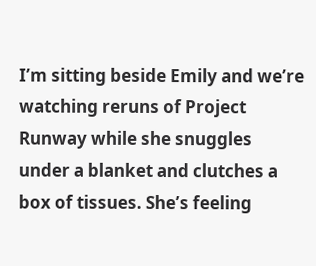I’m sitting beside Emily and we’re watching reruns of Project Runway while she snuggles under a blanket and clutches a box of tissues. She’s feeling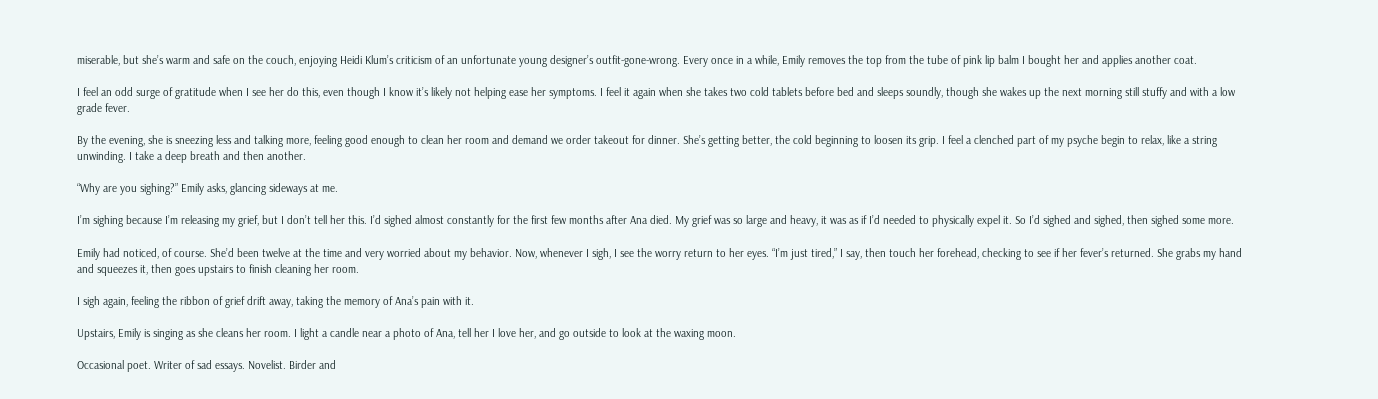miserable, but she’s warm and safe on the couch, enjoying Heidi Klum’s criticism of an unfortunate young designer’s outfit-gone-wrong. Every once in a while, Emily removes the top from the tube of pink lip balm I bought her and applies another coat.

I feel an odd surge of gratitude when I see her do this, even though I know it’s likely not helping ease her symptoms. I feel it again when she takes two cold tablets before bed and sleeps soundly, though she wakes up the next morning still stuffy and with a low grade fever.

By the evening, she is sneezing less and talking more, feeling good enough to clean her room and demand we order takeout for dinner. She’s getting better, the cold beginning to loosen its grip. I feel a clenched part of my psyche begin to relax, like a string unwinding. I take a deep breath and then another.

“Why are you sighing?” Emily asks, glancing sideways at me.

I’m sighing because I’m releasing my grief, but I don’t tell her this. I’d sighed almost constantly for the first few months after Ana died. My grief was so large and heavy, it was as if I’d needed to physically expel it. So I’d sighed and sighed, then sighed some more.

Emily had noticed, of course. She’d been twelve at the time and very worried about my behavior. Now, whenever I sigh, I see the worry return to her eyes. “I’m just tired,” I say, then touch her forehead, checking to see if her fever’s returned. She grabs my hand and squeezes it, then goes upstairs to finish cleaning her room.

I sigh again, feeling the ribbon of grief drift away, taking the memory of Ana’s pain with it.

Upstairs, Emily is singing as she cleans her room. I light a candle near a photo of Ana, tell her I love her, and go outside to look at the waxing moon.

Occasional poet. Writer of sad essays. Novelist. Birder and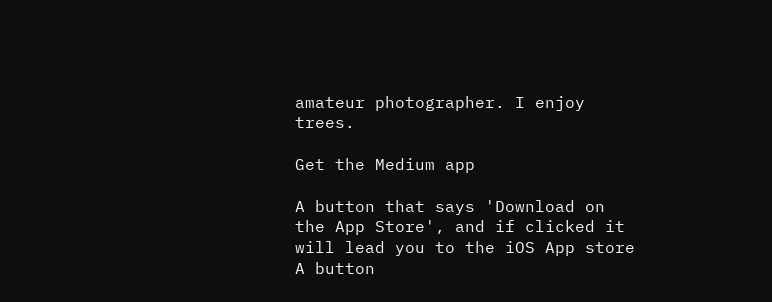amateur photographer. I enjoy trees.

Get the Medium app

A button that says 'Download on the App Store', and if clicked it will lead you to the iOS App store
A button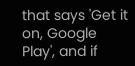that says 'Get it on, Google Play', and if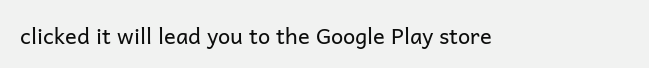clicked it will lead you to the Google Play store